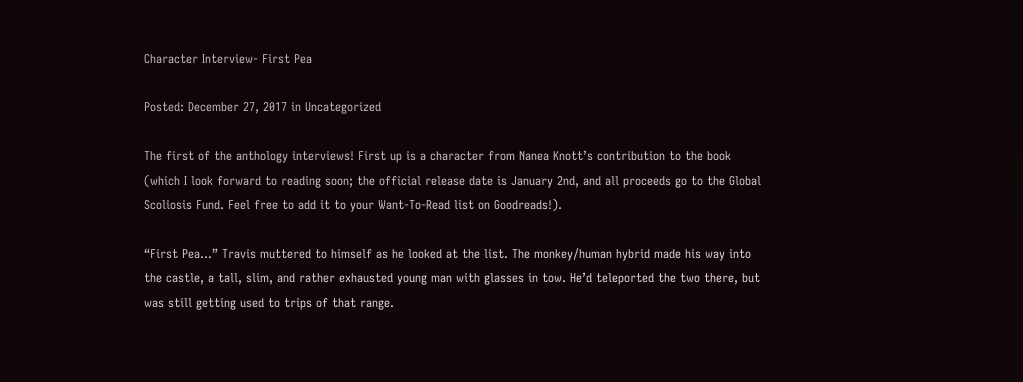Character Interview- First Pea

Posted: December 27, 2017 in Uncategorized

The first of the anthology interviews! First up is a character from Nanea Knott’s contribution to the book (which I look forward to reading soon; the official release date is January 2nd, and all proceeds go to the Global Scoliosis Fund. Feel free to add it to your Want-To-Read list on Goodreads!).

“First Pea…” Travis muttered to himself as he looked at the list. The monkey/human hybrid made his way into the castle, a tall, slim, and rather exhausted young man with glasses in tow. He’d teleported the two there, but was still getting used to trips of that range.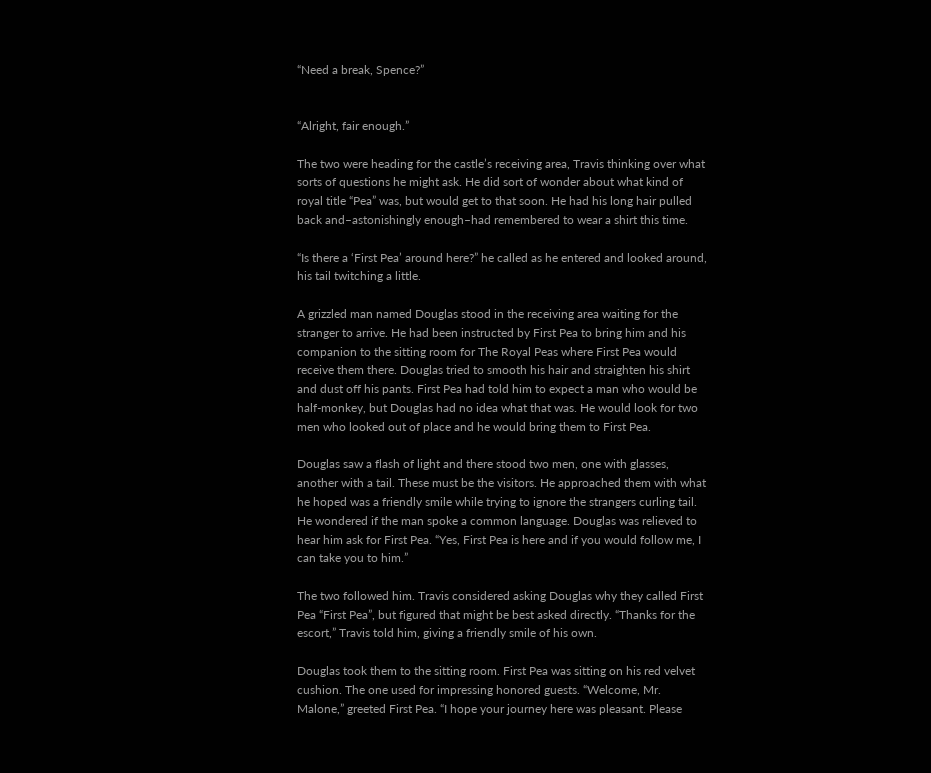“Need a break, Spence?”


“Alright, fair enough.”

The two were heading for the castle’s receiving area, Travis thinking over what sorts of questions he might ask. He did sort of wonder about what kind of royal title “Pea” was, but would get to that soon. He had his long hair pulled back and–astonishingly enough–had remembered to wear a shirt this time.

“Is there a ‘First Pea’ around here?” he called as he entered and looked around, his tail twitching a little.

A grizzled man named Douglas stood in the receiving area waiting for the stranger to arrive. He had been instructed by First Pea to bring him and his companion to the sitting room for The Royal Peas where First Pea would receive them there. Douglas tried to smooth his hair and straighten his shirt and dust off his pants. First Pea had told him to expect a man who would be half-monkey, but Douglas had no idea what that was. He would look for two men who looked out of place and he would bring them to First Pea.

Douglas saw a flash of light and there stood two men, one with glasses, another with a tail. These must be the visitors. He approached them with what he hoped was a friendly smile while trying to ignore the strangers curling tail. He wondered if the man spoke a common language. Douglas was relieved to hear him ask for First Pea. “Yes, First Pea is here and if you would follow me, I can take you to him.”

The two followed him. Travis considered asking Douglas why they called First Pea “First Pea”, but figured that might be best asked directly. “Thanks for the escort,” Travis told him, giving a friendly smile of his own.

Douglas took them to the sitting room. First Pea was sitting on his red velvet cushion. The one used for impressing honored guests. “Welcome, Mr. Malone,” greeted First Pea. “I hope your journey here was pleasant. Please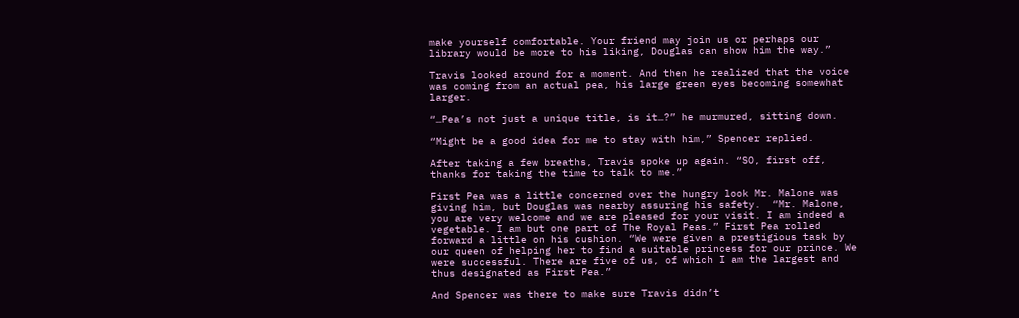make yourself comfortable. Your friend may join us or perhaps our library would be more to his liking, Douglas can show him the way.”

Travis looked around for a moment. And then he realized that the voice was coming from an actual pea, his large green eyes becoming somewhat larger.

“…Pea’s not just a unique title, is it…?” he murmured, sitting down.

“Might be a good idea for me to stay with him,” Spencer replied.

After taking a few breaths, Travis spoke up again. “SO, first off, thanks for taking the time to talk to me.”

First Pea was a little concerned over the hungry look Mr. Malone was giving him, but Douglas was nearby assuring his safety.  “Mr. Malone, you are very welcome and we are pleased for your visit. I am indeed a vegetable. I am but one part of The Royal Peas.” First Pea rolled forward a little on his cushion. “We were given a prestigious task by our queen of helping her to find a suitable princess for our prince. We were successful. There are five of us, of which I am the largest and thus designated as First Pea.”

And Spencer was there to make sure Travis didn’t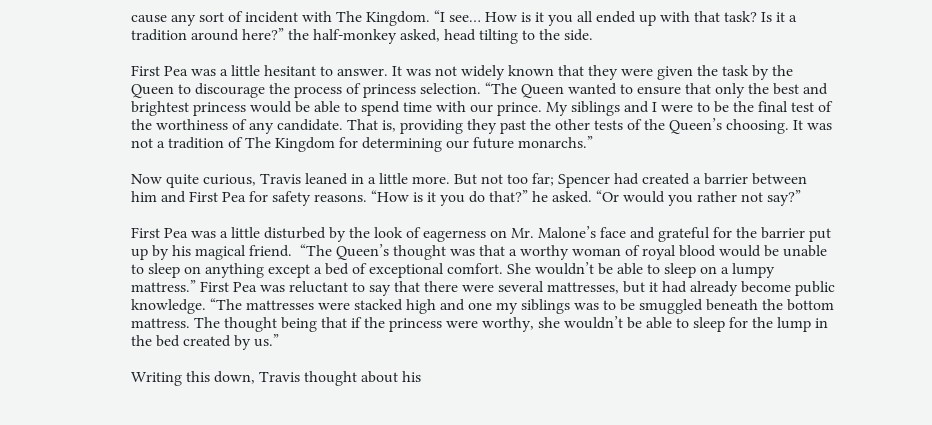cause any sort of incident with The Kingdom. “I see… How is it you all ended up with that task? Is it a tradition around here?” the half-monkey asked, head tilting to the side.

First Pea was a little hesitant to answer. It was not widely known that they were given the task by the Queen to discourage the process of princess selection. “The Queen wanted to ensure that only the best and brightest princess would be able to spend time with our prince. My siblings and I were to be the final test of the worthiness of any candidate. That is, providing they past the other tests of the Queen’s choosing. It was not a tradition of The Kingdom for determining our future monarchs.”

Now quite curious, Travis leaned in a little more. But not too far; Spencer had created a barrier between him and First Pea for safety reasons. “How is it you do that?” he asked. “Or would you rather not say?”

First Pea was a little disturbed by the look of eagerness on Mr. Malone’s face and grateful for the barrier put up by his magical friend.  “The Queen’s thought was that a worthy woman of royal blood would be unable to sleep on anything except a bed of exceptional comfort. She wouldn’t be able to sleep on a lumpy mattress.” First Pea was reluctant to say that there were several mattresses, but it had already become public knowledge. “The mattresses were stacked high and one my siblings was to be smuggled beneath the bottom mattress. The thought being that if the princess were worthy, she wouldn’t be able to sleep for the lump in the bed created by us.”

Writing this down, Travis thought about his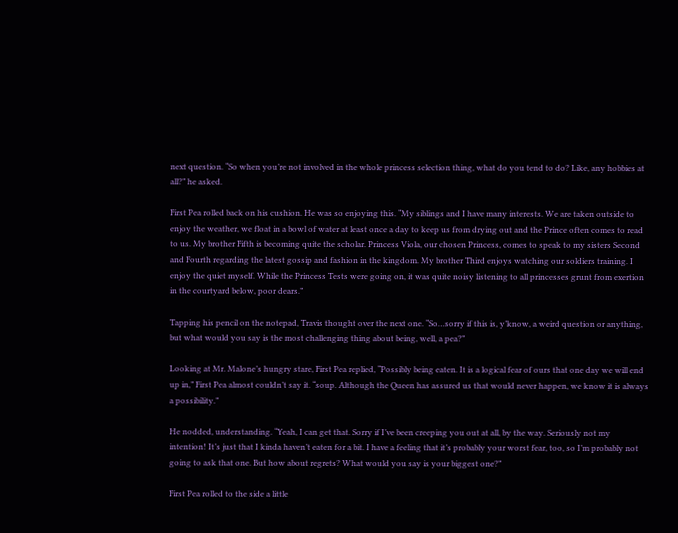next question. “So when you’re not involved in the whole princess selection thing, what do you tend to do? Like, any hobbies at all?” he asked.

First Pea rolled back on his cushion. He was so enjoying this. “My siblings and I have many interests. We are taken outside to enjoy the weather, we float in a bowl of water at least once a day to keep us from drying out and the Prince often comes to read to us. My brother Fifth is becoming quite the scholar. Princess Viola, our chosen Princess, comes to speak to my sisters Second and Fourth regarding the latest gossip and fashion in the kingdom. My brother Third enjoys watching our soldiers training. I enjoy the quiet myself. While the Princess Tests were going on, it was quite noisy listening to all princesses grunt from exertion in the courtyard below, poor dears.”

Tapping his pencil on the notepad, Travis thought over the next one. “So…sorry if this is, y’know, a weird question or anything, but what would you say is the most challenging thing about being, well, a pea?”

Looking at Mr. Malone’s hungry stare, First Pea replied, “Possibly being eaten. It is a logical fear of ours that one day we will end up in,” First Pea almost couldn’t say it. “soup. Although the Queen has assured us that would never happen, we know it is always a possibility.”

He nodded, understanding. “Yeah, I can get that. Sorry if I’ve been creeping you out at all, by the way. Seriously not my intention! It’s just that I kinda haven’t eaten for a bit. I have a feeling that it’s probably your worst fear, too, so I’m probably not going to ask that one. But how about regrets? What would you say is your biggest one?”

First Pea rolled to the side a little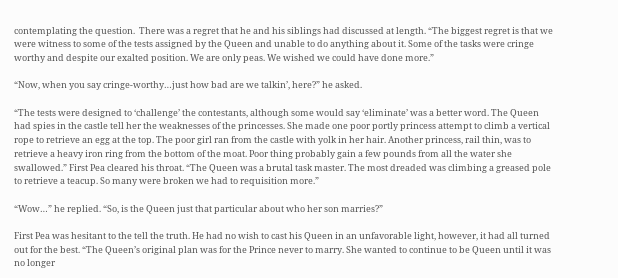contemplating the question.  There was a regret that he and his siblings had discussed at length. “The biggest regret is that we were witness to some of the tests assigned by the Queen and unable to do anything about it. Some of the tasks were cringe worthy and despite our exalted position. We are only peas. We wished we could have done more.”

“Now, when you say cringe-worthy…just how bad are we talkin’, here?” he asked.

“The tests were designed to ‘challenge’ the contestants, although some would say ‘eliminate’ was a better word. The Queen had spies in the castle tell her the weaknesses of the princesses. She made one poor portly princess attempt to climb a vertical rope to retrieve an egg at the top. The poor girl ran from the castle with yolk in her hair. Another princess, rail thin, was to retrieve a heavy iron ring from the bottom of the moat. Poor thing probably gain a few pounds from all the water she swallowed.” First Pea cleared his throat. “The Queen was a brutal task master. The most dreaded was climbing a greased pole to retrieve a teacup. So many were broken we had to requisition more.”

“Wow…” he replied. “So, is the Queen just that particular about who her son marries?”

First Pea was hesitant to the tell the truth. He had no wish to cast his Queen in an unfavorable light, however, it had all turned out for the best. “The Queen’s original plan was for the Prince never to marry. She wanted to continue to be Queen until it was no longer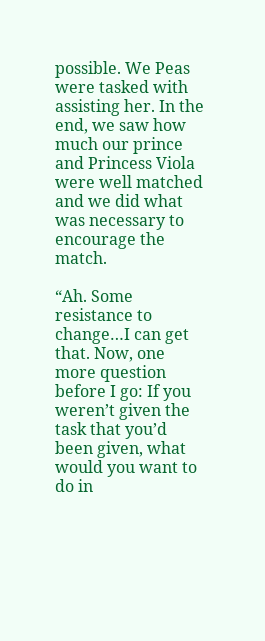possible. We Peas were tasked with assisting her. In the end, we saw how much our prince and Princess Viola were well matched and we did what was necessary to encourage the match.

“Ah. Some resistance to change…I can get that. Now, one more question before I go: If you weren’t given the task that you’d been given, what would you want to do in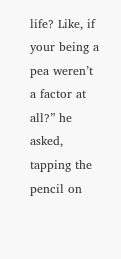life? Like, if your being a pea weren’t a factor at all?” he asked, tapping the pencil on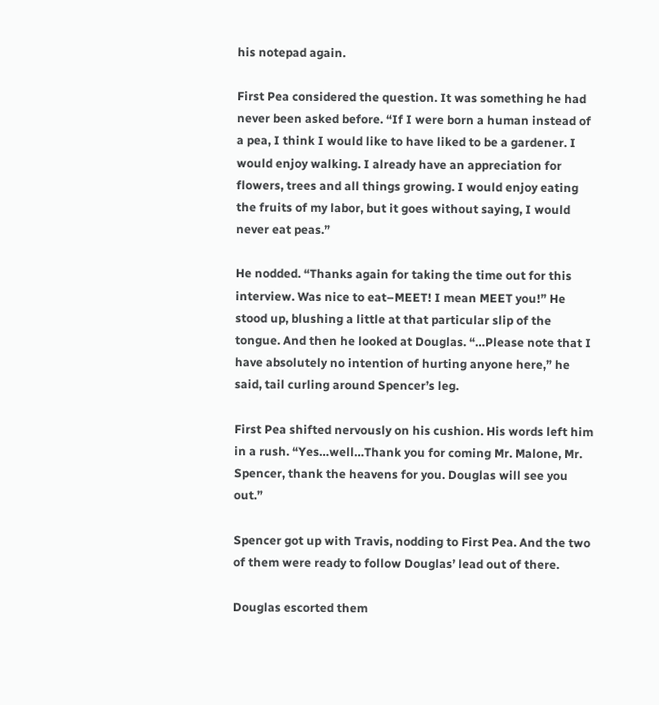his notepad again.

First Pea considered the question. It was something he had never been asked before. “If I were born a human instead of a pea, I think I would like to have liked to be a gardener. I would enjoy walking. I already have an appreciation for flowers, trees and all things growing. I would enjoy eating the fruits of my labor, but it goes without saying, I would never eat peas.”

He nodded. “Thanks again for taking the time out for this interview. Was nice to eat–MEET! I mean MEET you!” He stood up, blushing a little at that particular slip of the tongue. And then he looked at Douglas. “…Please note that I have absolutely no intention of hurting anyone here,” he said, tail curling around Spencer’s leg.

First Pea shifted nervously on his cushion. His words left him in a rush. “Yes…well…Thank you for coming Mr. Malone, Mr. Spencer, thank the heavens for you. Douglas will see you out.”

Spencer got up with Travis, nodding to First Pea. And the two of them were ready to follow Douglas’ lead out of there.

Douglas escorted them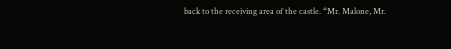back to the receiving area of the castle. “Mr. Malone, Mr.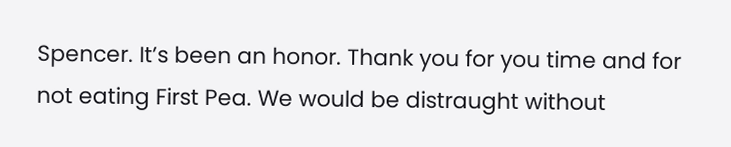Spencer. It’s been an honor. Thank you for you time and for not eating First Pea. We would be distraught without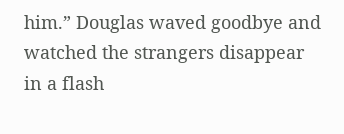him.” Douglas waved goodbye and watched the strangers disappear in a flash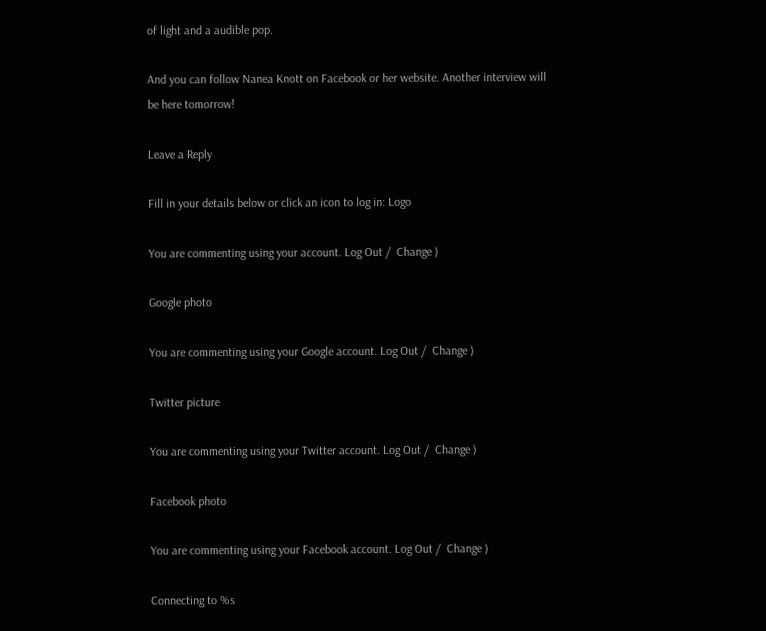of light and a audible pop.

And you can follow Nanea Knott on Facebook or her website. Another interview will be here tomorrow!

Leave a Reply

Fill in your details below or click an icon to log in: Logo

You are commenting using your account. Log Out /  Change )

Google photo

You are commenting using your Google account. Log Out /  Change )

Twitter picture

You are commenting using your Twitter account. Log Out /  Change )

Facebook photo

You are commenting using your Facebook account. Log Out /  Change )

Connecting to %s